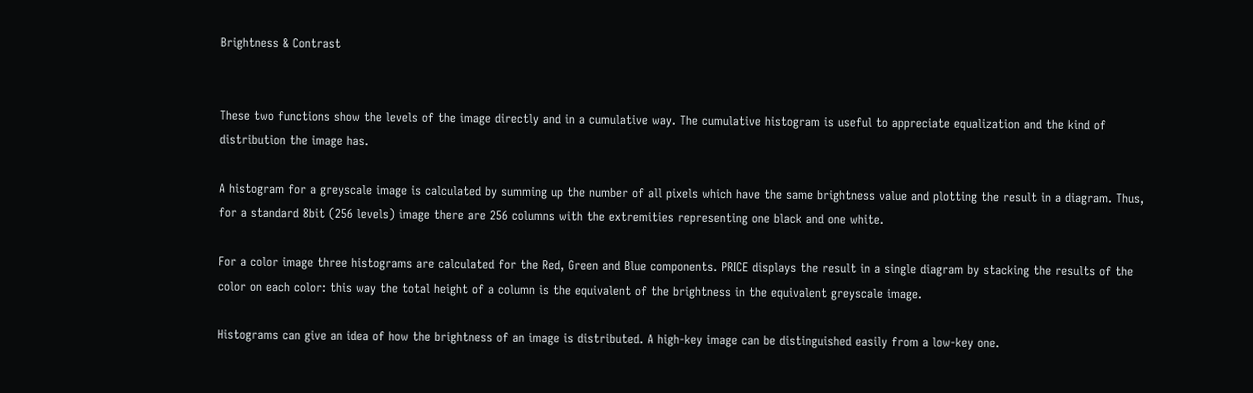Brightness & Contrast


These two functions show the levels of the image directly and in a cumulative way. The cumulative histogram is useful to appreciate equalization and the kind of distribution the image has.

A histogram for a greyscale image is calculated by summing up the number of all pixels which have the same brightness value and plotting the result in a diagram. Thus, for a standard 8bit (256 levels) image there are 256 columns with the extremities representing one black and one white.

For a color image three histograms are calculated for the Red, Green and Blue components. PRICE displays the result in a single diagram by stacking the results of the color on each color: this way the total height of a column is the equivalent of the brightness in the equivalent greyscale image.

Histograms can give an idea of how the brightness of an image is distributed. A high-key image can be distinguished easily from a low-key one.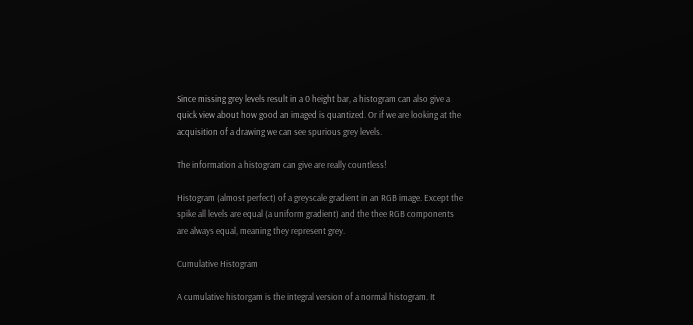Since missing grey levels result in a 0 height bar, a histogram can also give a quick view about how good an imaged is quantized. Or if we are looking at the acquisition of a drawing we can see spurious grey levels.

The information a histogram can give are really countless!

Histogram (almost perfect) of a greyscale gradient in an RGB image. Except the spike all levels are equal (a uniform gradient) and the thee RGB components are always equal, meaning they represent grey.

Cumulative Histogram

A cumulative historgam is the integral version of a normal histogram. It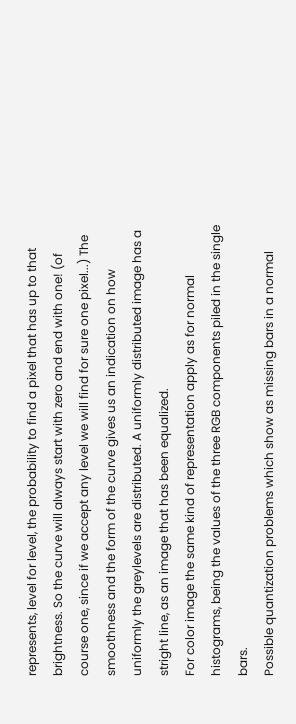represents, level for level, the probability to find a pixel that has up to that brightness. So the curve will always start with zero and end with one! (of course one, since if we accept any level we will find for sure one pixel...) The smoothness and the form of the curve gives us an indication on how uniformly the greylevels are distributed. A uniformly distributed image has a stright line, as an image that has been equalized.
For color image the same kind of representation apply as for normal histograms, being the values of the three RGB components piled in the single bars.
Possible quantization problems which show as missing bars in a normal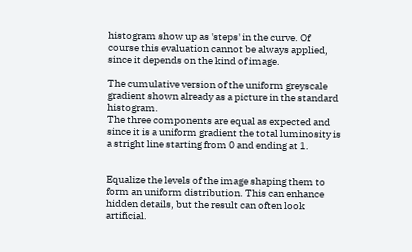histogram show up as 'steps' in the curve. Of course this evaluation cannot be always applied, since it depends on the kind of image.

The cumulative version of the uniform greyscale gradient shown already as a picture in the standard histogram.
The three components are equal as expected and since it is a uniform gradient the total luminosity is a stright line starting from 0 and ending at 1.


Equalize the levels of the image shaping them to form an uniform distribution. This can enhance hidden details, but the result can often look artificial.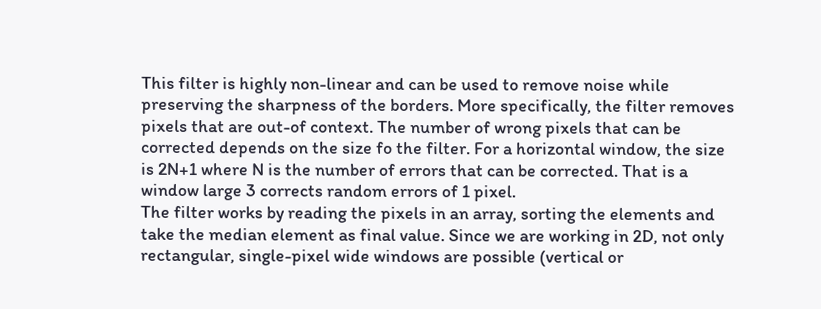This filter is highly non-linear and can be used to remove noise while preserving the sharpness of the borders. More specifically, the filter removes pixels that are out-of context. The number of wrong pixels that can be corrected depends on the size fo the filter. For a horizontal window, the size is 2N+1 where N is the number of errors that can be corrected. That is a window large 3 corrects random errors of 1 pixel.
The filter works by reading the pixels in an array, sorting the elements and take the median element as final value. Since we are working in 2D, not only rectangular, single-pixel wide windows are possible (vertical or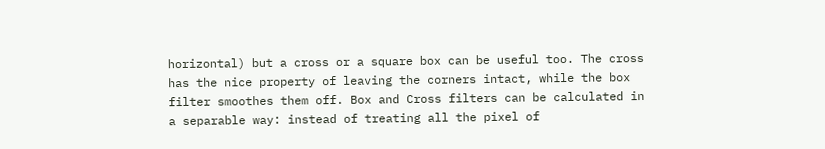horizontal) but a cross or a square box can be useful too. The cross has the nice property of leaving the corners intact, while the box filter smoothes them off. Box and Cross filters can be calculated in a separable way: instead of treating all the pixel of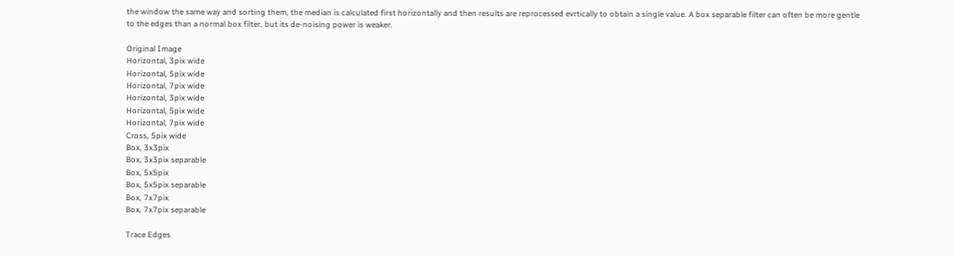the window the same way and sorting them, the median is calculated first horizontally and then results are reprocessed evrtically to obtain a single value. A box separable filter can often be more gentle to the edges than a normal box filter, but its de-noising power is weaker.

Original Image
Horizontal, 3pix wide
Horizontal, 5pix wide
Horizontal, 7pix wide
Horizontal, 3pix wide
Horizontal, 5pix wide
Horizontal, 7pix wide
Cross, 5pix wide
Box, 3x3pix
Box, 3x3pix separable
Box, 5x5pix
Box, 5x5pix separable
Box, 7x7pix
Box, 7x7pix separable

Trace Edges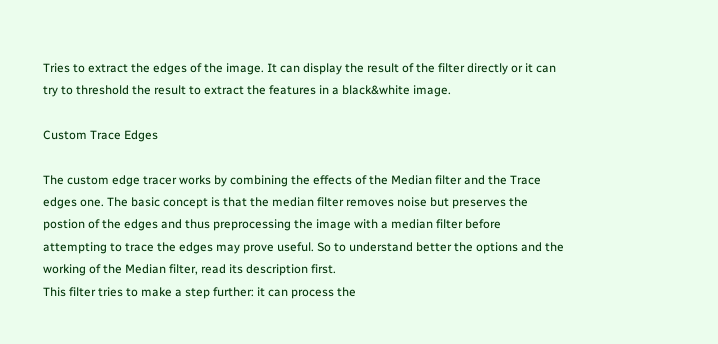Tries to extract the edges of the image. It can display the result of the filter directly or it can try to threshold the result to extract the features in a black&white image.

Custom Trace Edges

The custom edge tracer works by combining the effects of the Median filter and the Trace edges one. The basic concept is that the median filter removes noise but preserves the postion of the edges and thus preprocessing the image with a median filter before attempting to trace the edges may prove useful. So to understand better the options and the working of the Median filter, read its description first.
This filter tries to make a step further: it can process the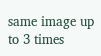same image up to 3 times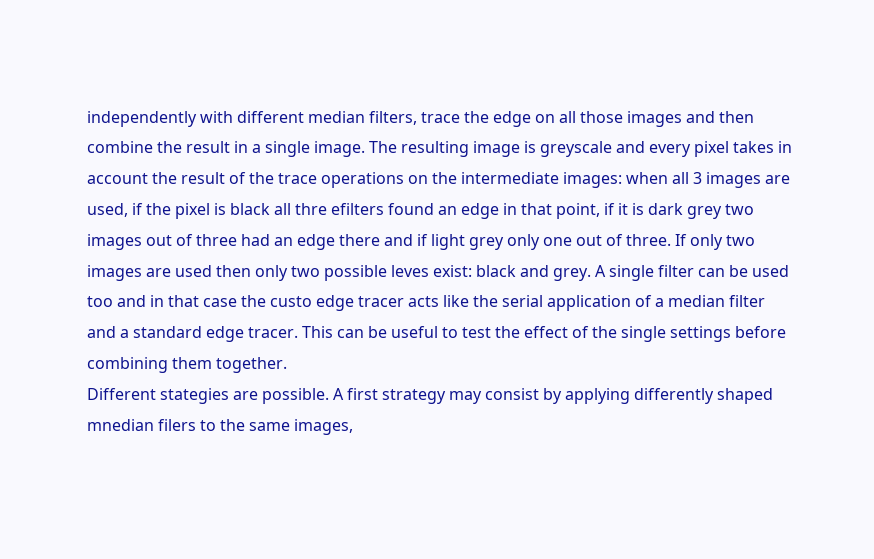independently with different median filters, trace the edge on all those images and then combine the result in a single image. The resulting image is greyscale and every pixel takes in account the result of the trace operations on the intermediate images: when all 3 images are used, if the pixel is black all thre efilters found an edge in that point, if it is dark grey two images out of three had an edge there and if light grey only one out of three. If only two images are used then only two possible leves exist: black and grey. A single filter can be used too and in that case the custo edge tracer acts like the serial application of a median filter and a standard edge tracer. This can be useful to test the effect of the single settings before combining them together.
Different stategies are possible. A first strategy may consist by applying differently shaped mnedian filers to the same images,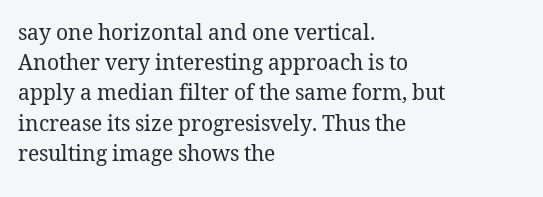say one horizontal and one vertical.
Another very interesting approach is to apply a median filter of the same form, but increase its size progresisvely. Thus the resulting image shows the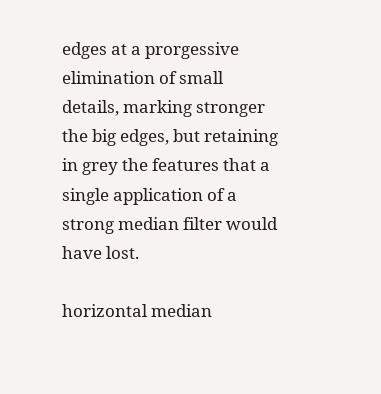edges at a prorgessive elimination of small details, marking stronger the big edges, but retaining in grey the features that a single application of a strong median filter would have lost.

horizontal median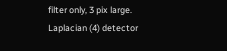filter only, 3 pix large.
Laplacian (4) detector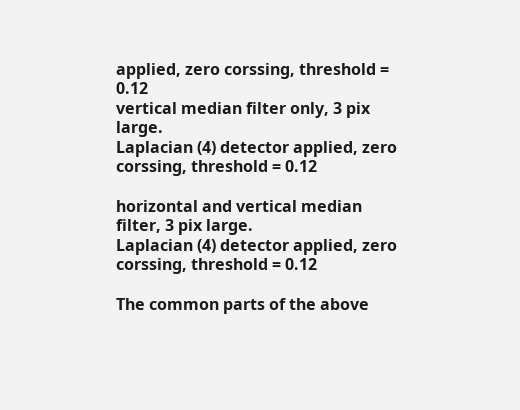applied, zero corssing, threshold = 0.12
vertical median filter only, 3 pix large.
Laplacian (4) detector applied, zero corssing, threshold = 0.12

horizontal and vertical median filter, 3 pix large.
Laplacian (4) detector applied, zero corssing, threshold = 0.12

The common parts of the above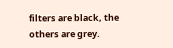filters are black, the others are grey.